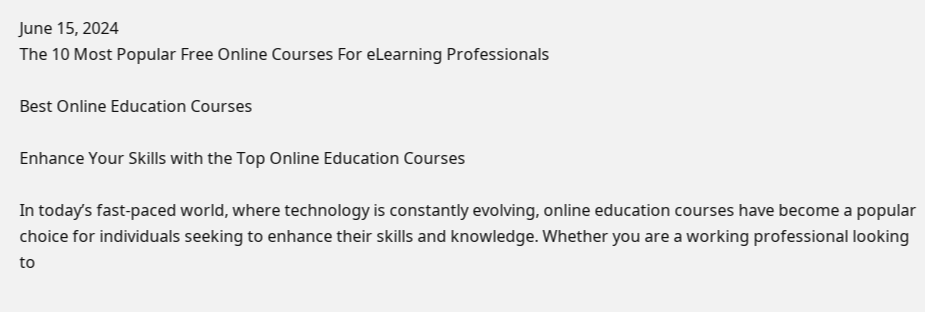June 15, 2024
The 10 Most Popular Free Online Courses For eLearning Professionals

Best Online Education Courses

Enhance Your Skills with the Top Online Education Courses

In today’s fast-paced world, where technology is constantly evolving, online education courses have become a popular choice for individuals seeking to enhance their skills and knowledge. Whether you are a working professional looking to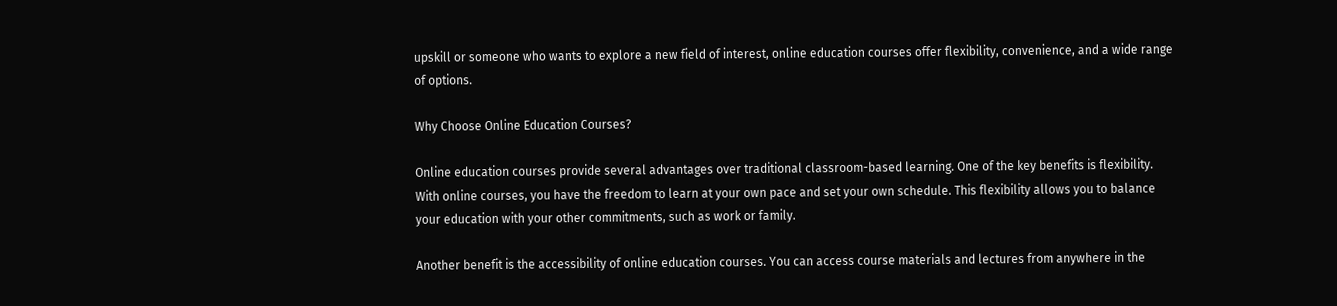upskill or someone who wants to explore a new field of interest, online education courses offer flexibility, convenience, and a wide range of options.

Why Choose Online Education Courses?

Online education courses provide several advantages over traditional classroom-based learning. One of the key benefits is flexibility. With online courses, you have the freedom to learn at your own pace and set your own schedule. This flexibility allows you to balance your education with your other commitments, such as work or family.

Another benefit is the accessibility of online education courses. You can access course materials and lectures from anywhere in the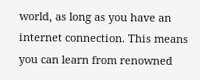world, as long as you have an internet connection. This means you can learn from renowned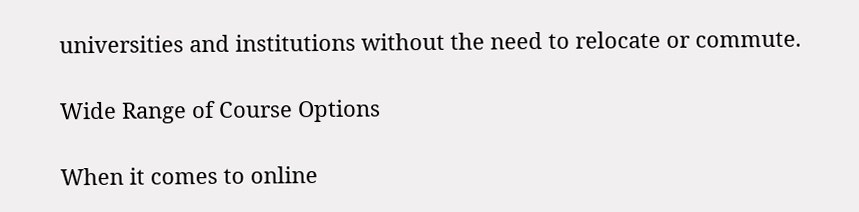universities and institutions without the need to relocate or commute.

Wide Range of Course Options

When it comes to online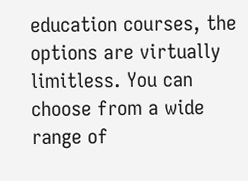education courses, the options are virtually limitless. You can choose from a wide range of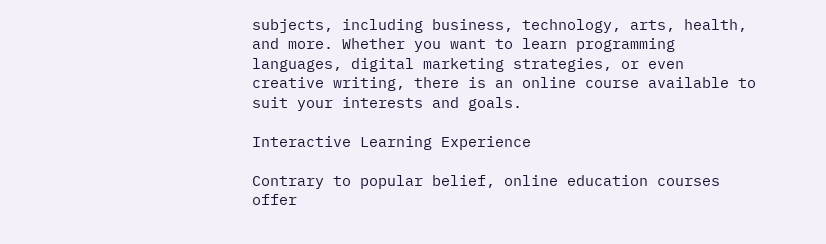subjects, including business, technology, arts, health, and more. Whether you want to learn programming languages, digital marketing strategies, or even creative writing, there is an online course available to suit your interests and goals.

Interactive Learning Experience

Contrary to popular belief, online education courses offer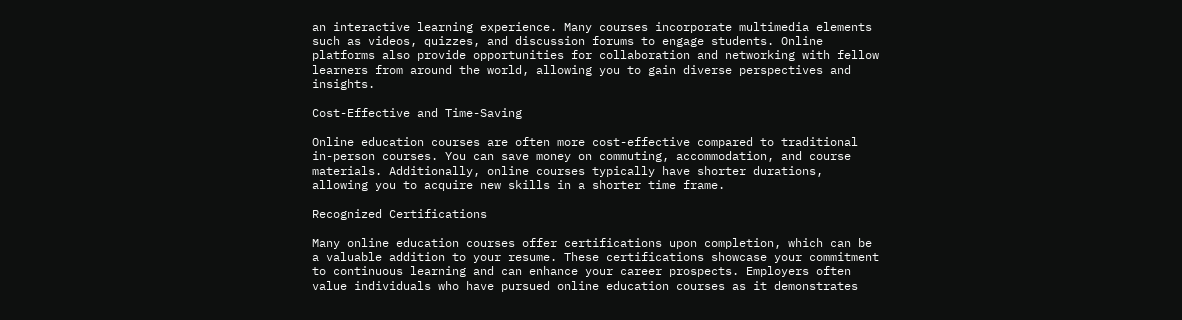an interactive learning experience. Many courses incorporate multimedia elements such as videos, quizzes, and discussion forums to engage students. Online platforms also provide opportunities for collaboration and networking with fellow learners from around the world, allowing you to gain diverse perspectives and insights.

Cost-Effective and Time-Saving

Online education courses are often more cost-effective compared to traditional in-person courses. You can save money on commuting, accommodation, and course materials. Additionally, online courses typically have shorter durations, allowing you to acquire new skills in a shorter time frame.

Recognized Certifications

Many online education courses offer certifications upon completion, which can be a valuable addition to your resume. These certifications showcase your commitment to continuous learning and can enhance your career prospects. Employers often value individuals who have pursued online education courses as it demonstrates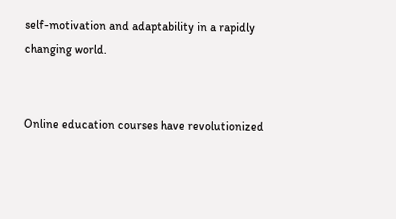self-motivation and adaptability in a rapidly changing world.


Online education courses have revolutionized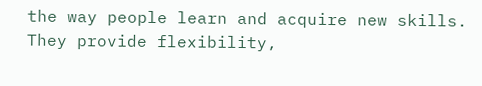the way people learn and acquire new skills. They provide flexibility,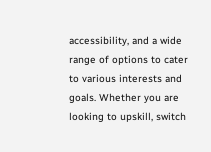accessibility, and a wide range of options to cater to various interests and goals. Whether you are looking to upskill, switch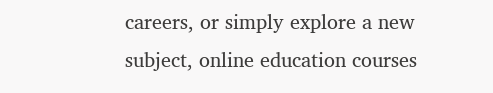careers, or simply explore a new subject, online education courses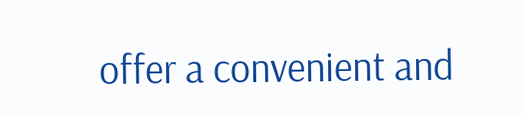offer a convenient and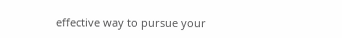effective way to pursue your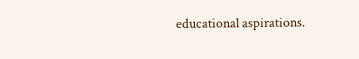educational aspirations.